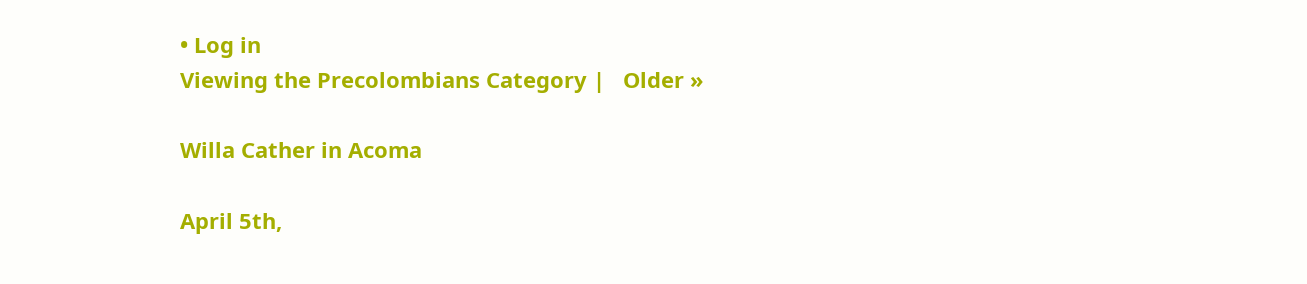• Log in
Viewing the Precolombians Category |   Older »

Willa Cather in Acoma

April 5th,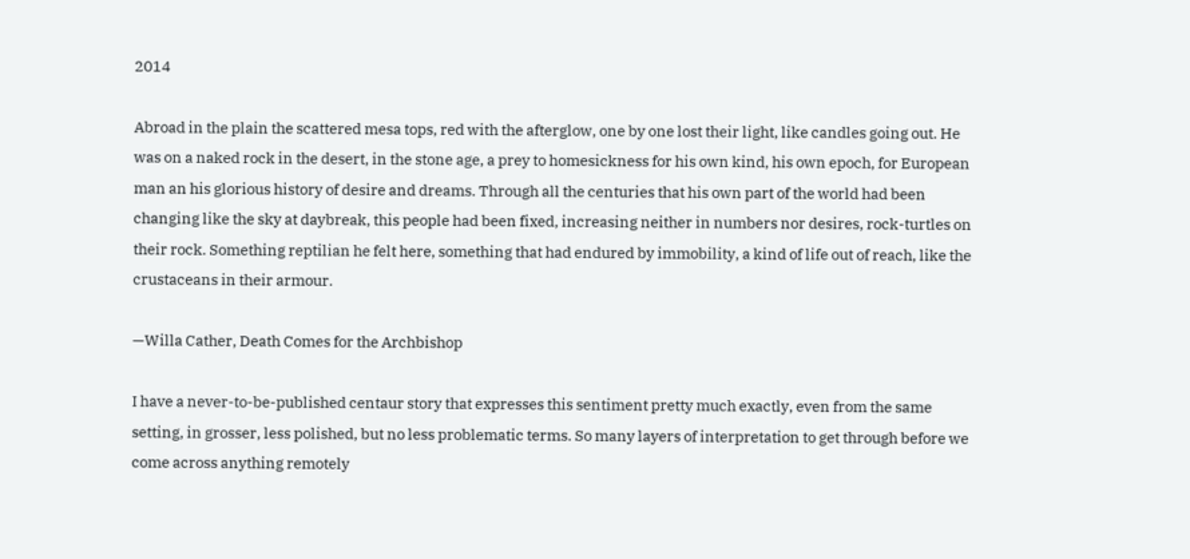2014

Abroad in the plain the scattered mesa tops, red with the afterglow, one by one lost their light, like candles going out. He was on a naked rock in the desert, in the stone age, a prey to homesickness for his own kind, his own epoch, for European man an his glorious history of desire and dreams. Through all the centuries that his own part of the world had been changing like the sky at daybreak, this people had been fixed, increasing neither in numbers nor desires, rock-turtles on their rock. Something reptilian he felt here, something that had endured by immobility, a kind of life out of reach, like the crustaceans in their armour.

—Willa Cather, Death Comes for the Archbishop

I have a never-to-be-published centaur story that expresses this sentiment pretty much exactly, even from the same setting, in grosser, less polished, but no less problematic terms. So many layers of interpretation to get through before we come across anything remotely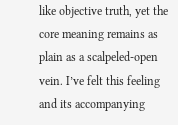like objective truth, yet the core meaning remains as plain as a scalpeled-open vein. I’ve felt this feeling and its accompanying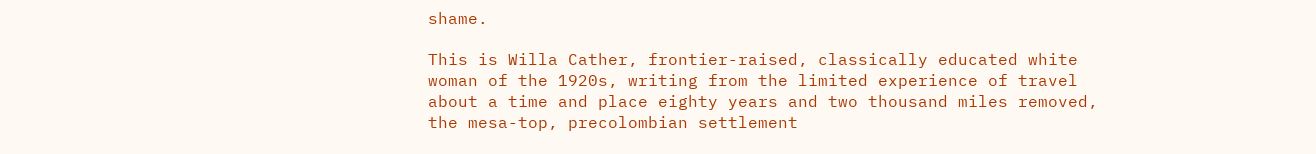shame.

This is Willa Cather, frontier-raised, classically educated white woman of the 1920s, writing from the limited experience of travel about a time and place eighty years and two thousand miles removed, the mesa-top, precolombian settlement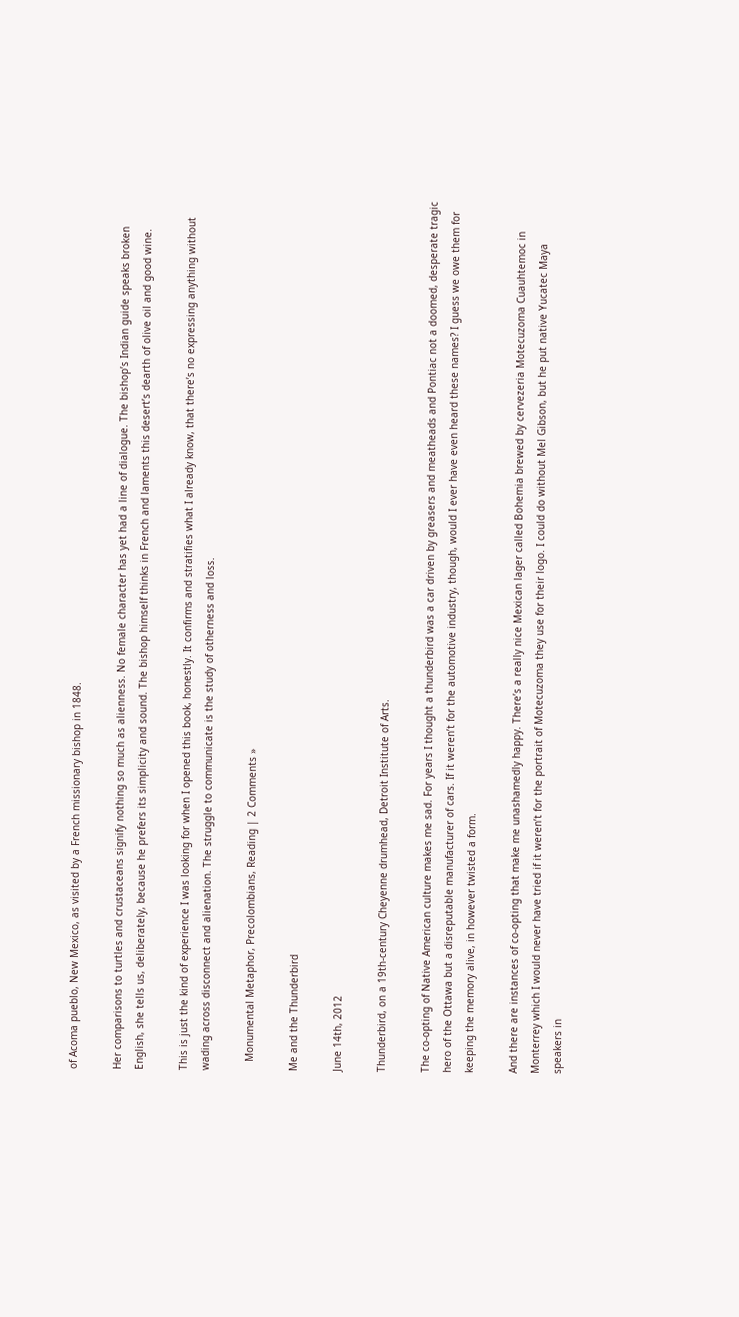of Acoma pueblo, New Mexico, as visited by a French missionary bishop in 1848.

Her comparisons to turtles and crustaceans signify nothing so much as alienness. No female character has yet had a line of dialogue. The bishop’s Indian guide speaks broken English, she tells us, deliberately, because he prefers its simplicity and sound. The bishop himself thinks in French and laments this desert’s dearth of olive oil and good wine.

This is just the kind of experience I was looking for when I opened this book, honestly. It confirms and stratifies what I already know, that there’s no expressing anything without wading across disconnect and alienation. The struggle to communicate is the study of otherness and loss.

   Monumental Metaphor, Precolombians, Reading | 2 Comments »

Me and the Thunderbird

June 14th, 2012

Thunderbird, on a 19th-century Cheyenne drumhead, Detroit Institute of Arts.

The co-opting of Native American culture makes me sad. For years I thought a thunderbird was a car driven by greasers and meatheads and Pontiac not a doomed, desperate tragic hero of the Ottawa but a disreputable manufacturer of cars. If it weren’t for the automotive industry, though, would I ever have even heard these names? I guess we owe them for keeping the memory alive, in however twisted a form.

And there are instances of co-opting that make me unashamedly happy. There’s a really nice Mexican lager called Bohemia brewed by cervezeria Motecuzoma Cuauhtemoc in Monterrey which I would never have tried if it weren’t for the portrait of Motecuzoma they use for their logo. I could do without Mel Gibson, but he put native Yucatec Maya speakers in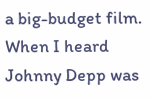a big-budget film. When I heard Johnny Depp was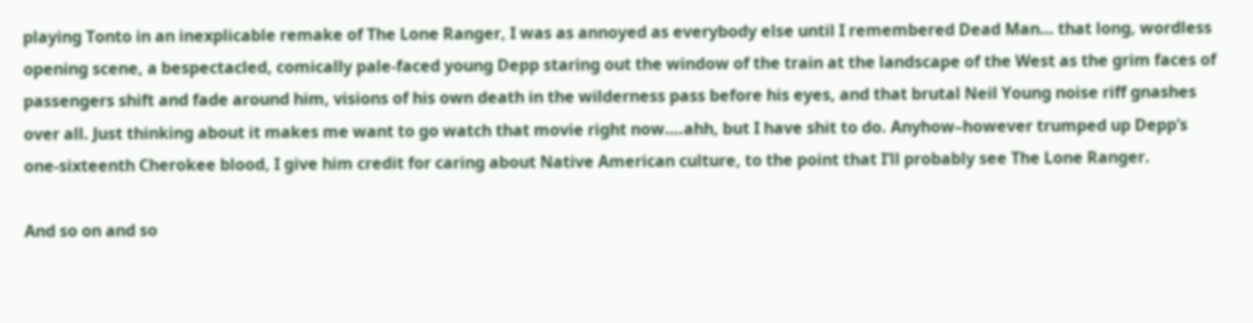playing Tonto in an inexplicable remake of The Lone Ranger, I was as annoyed as everybody else until I remembered Dead Man… that long, wordless opening scene, a bespectacled, comically pale-faced young Depp staring out the window of the train at the landscape of the West as the grim faces of passengers shift and fade around him, visions of his own death in the wilderness pass before his eyes, and that brutal Neil Young noise riff gnashes over all. Just thinking about it makes me want to go watch that movie right now….ahh, but I have shit to do. Anyhow–however trumped up Depp’s one-sixteenth Cherokee blood, I give him credit for caring about Native American culture, to the point that I’ll probably see The Lone Ranger.

And so on and so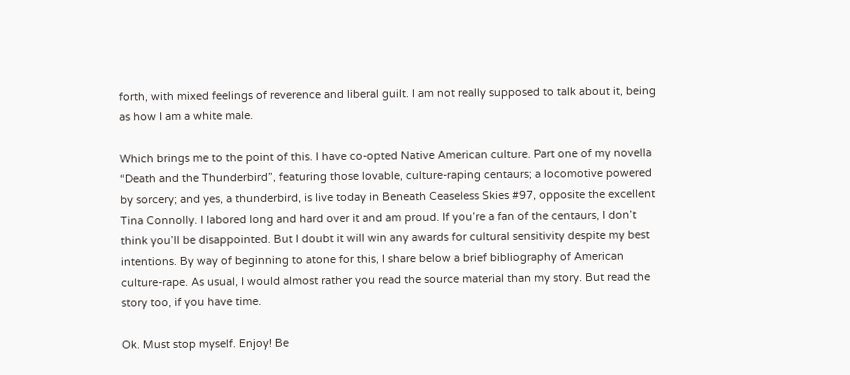forth, with mixed feelings of reverence and liberal guilt. I am not really supposed to talk about it, being as how I am a white male.

Which brings me to the point of this. I have co-opted Native American culture. Part one of my novella “Death and the Thunderbird”, featuring those lovable, culture-raping centaurs; a locomotive powered by sorcery; and yes, a thunderbird, is live today in Beneath Ceaseless Skies #97, opposite the excellent Tina Connolly. I labored long and hard over it and am proud. If you’re a fan of the centaurs, I don’t think you’ll be disappointed. But I doubt it will win any awards for cultural sensitivity despite my best intentions. By way of beginning to atone for this, I share below a brief bibliography of American culture-rape. As usual, I would almost rather you read the source material than my story. But read the story too, if you have time.

Ok. Must stop myself. Enjoy! Be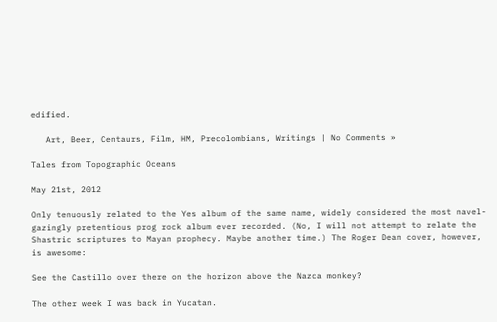edified.

   Art, Beer, Centaurs, Film, HM, Precolombians, Writings | No Comments »

Tales from Topographic Oceans

May 21st, 2012

Only tenuously related to the Yes album of the same name, widely considered the most navel-gazingly pretentious prog rock album ever recorded. (No, I will not attempt to relate the Shastric scriptures to Mayan prophecy. Maybe another time.) The Roger Dean cover, however, is awesome:

See the Castillo over there on the horizon above the Nazca monkey?

The other week I was back in Yucatan.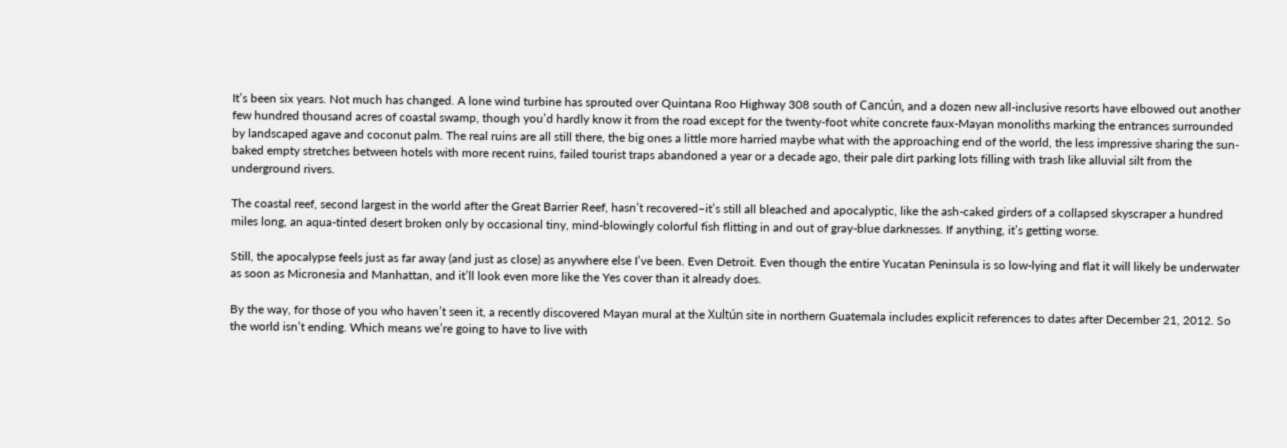It’s been six years. Not much has changed. A lone wind turbine has sprouted over Quintana Roo Highway 308 south of Cancún, and a dozen new all-inclusive resorts have elbowed out another few hundred thousand acres of coastal swamp, though you’d hardly know it from the road except for the twenty-foot white concrete faux-Mayan monoliths marking the entrances surrounded by landscaped agave and coconut palm. The real ruins are all still there, the big ones a little more harried maybe what with the approaching end of the world, the less impressive sharing the sun-baked empty stretches between hotels with more recent ruins, failed tourist traps abandoned a year or a decade ago, their pale dirt parking lots filling with trash like alluvial silt from the underground rivers.

The coastal reef, second largest in the world after the Great Barrier Reef, hasn’t recovered–it’s still all bleached and apocalyptic, like the ash-caked girders of a collapsed skyscraper a hundred miles long, an aqua-tinted desert broken only by occasional tiny, mind-blowingly colorful fish flitting in and out of gray-blue darknesses. If anything, it’s getting worse.

Still, the apocalypse feels just as far away (and just as close) as anywhere else I’ve been. Even Detroit. Even though the entire Yucatan Peninsula is so low-lying and flat it will likely be underwater as soon as Micronesia and Manhattan, and it’ll look even more like the Yes cover than it already does.

By the way, for those of you who haven’t seen it, a recently discovered Mayan mural at the Xultún site in northern Guatemala includes explicit references to dates after December 21, 2012. So the world isn’t ending. Which means we’re going to have to live with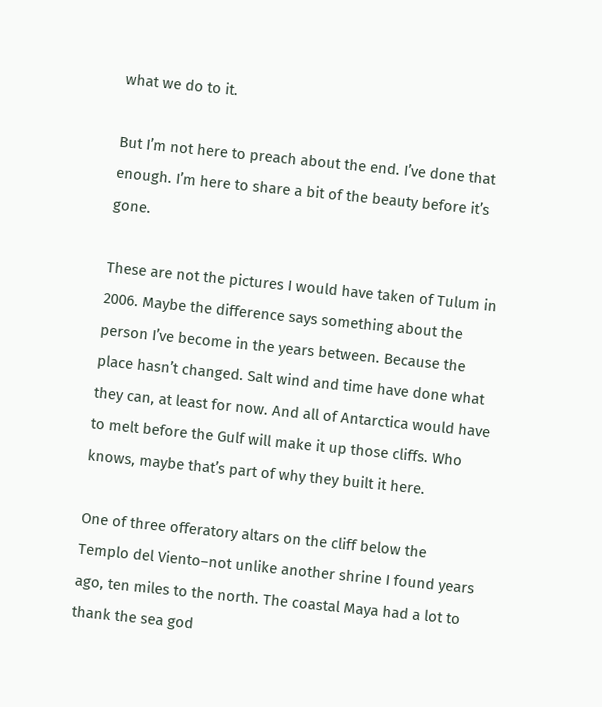what we do to it.

But I’m not here to preach about the end. I’ve done that enough. I’m here to share a bit of the beauty before it’s gone.

These are not the pictures I would have taken of Tulum in 2006. Maybe the difference says something about the person I’ve become in the years between. Because the place hasn’t changed. Salt wind and time have done what they can, at least for now. And all of Antarctica would have to melt before the Gulf will make it up those cliffs. Who knows, maybe that’s part of why they built it here.

One of three offeratory altars on the cliff below the Templo del Viento–not unlike another shrine I found years ago, ten miles to the north. The coastal Maya had a lot to thank the sea god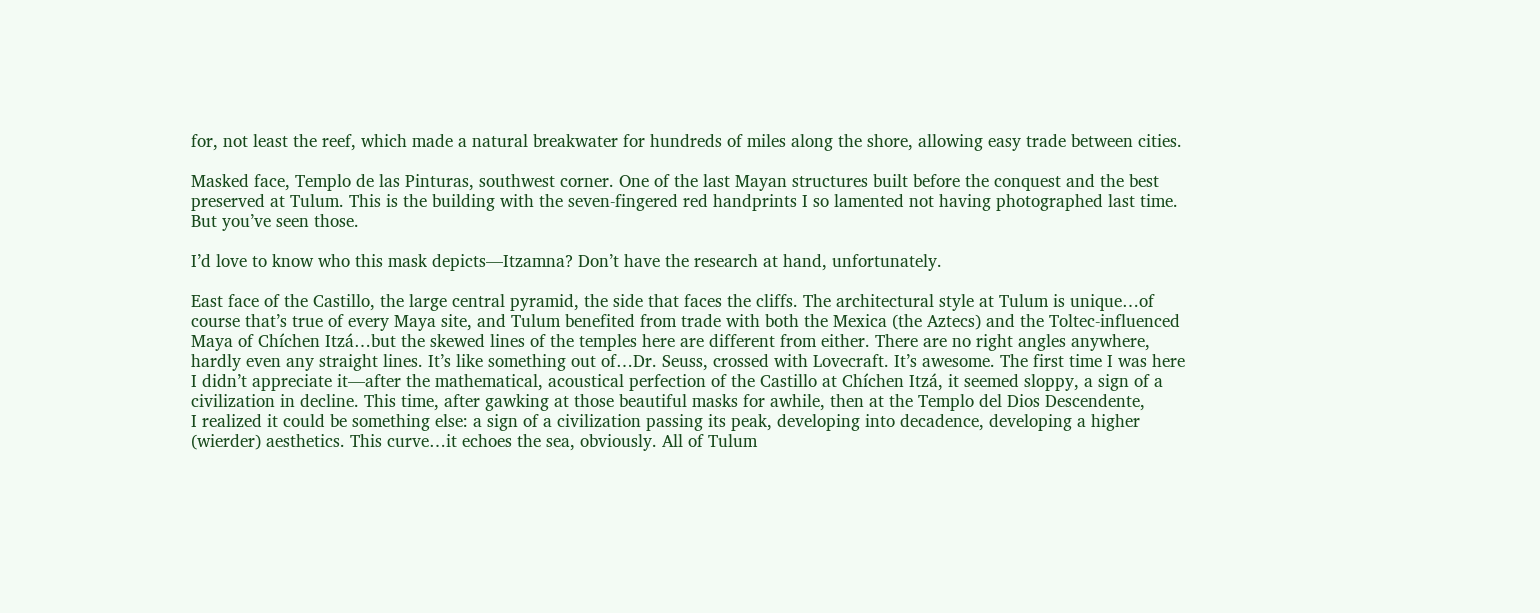for, not least the reef, which made a natural breakwater for hundreds of miles along the shore, allowing easy trade between cities.

Masked face, Templo de las Pinturas, southwest corner. One of the last Mayan structures built before the conquest and the best preserved at Tulum. This is the building with the seven-fingered red handprints I so lamented not having photographed last time. But you’ve seen those.

I’d love to know who this mask depicts—Itzamna? Don’t have the research at hand, unfortunately.

East face of the Castillo, the large central pyramid, the side that faces the cliffs. The architectural style at Tulum is unique…of course that’s true of every Maya site, and Tulum benefited from trade with both the Mexica (the Aztecs) and the Toltec-influenced Maya of Chíchen Itzá…but the skewed lines of the temples here are different from either. There are no right angles anywhere, hardly even any straight lines. It’s like something out of…Dr. Seuss, crossed with Lovecraft. It’s awesome. The first time I was here I didn’t appreciate it—after the mathematical, acoustical perfection of the Castillo at Chíchen Itzá, it seemed sloppy, a sign of a civilization in decline. This time, after gawking at those beautiful masks for awhile, then at the Templo del Dios Descendente,
I realized it could be something else: a sign of a civilization passing its peak, developing into decadence, developing a higher (wierder) aesthetics. This curve…it echoes the sea, obviously. All of Tulum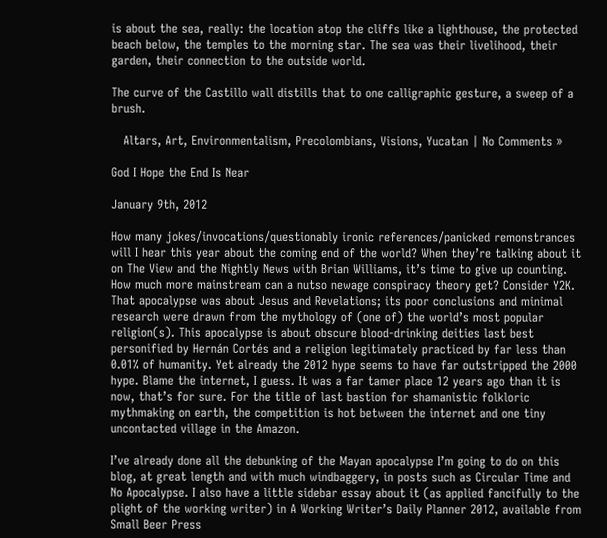is about the sea, really: the location atop the cliffs like a lighthouse, the protected beach below, the temples to the morning star. The sea was their livelihood, their garden, their connection to the outside world.

The curve of the Castillo wall distills that to one calligraphic gesture, a sweep of a brush.

   Altars, Art, Environmentalism, Precolombians, Visions, Yucatan | No Comments »

God I Hope the End Is Near

January 9th, 2012

How many jokes/invocations/questionably ironic references/panicked remonstrances will I hear this year about the coming end of the world? When they’re talking about it on The View and the Nightly News with Brian Williams, it’s time to give up counting. How much more mainstream can a nutso newage conspiracy theory get? Consider Y2K. That apocalypse was about Jesus and Revelations; its poor conclusions and minimal research were drawn from the mythology of (one of) the world’s most popular religion(s). This apocalypse is about obscure blood-drinking deities last best personified by Hernán Cortés and a religion legitimately practiced by far less than 0.01% of humanity. Yet already the 2012 hype seems to have far outstripped the 2000 hype. Blame the internet, I guess. It was a far tamer place 12 years ago than it is now, that’s for sure. For the title of last bastion for shamanistic folkloric mythmaking on earth, the competition is hot between the internet and one tiny uncontacted village in the Amazon.

I’ve already done all the debunking of the Mayan apocalypse I’m going to do on this blog, at great length and with much windbaggery, in posts such as Circular Time and No Apocalypse. I also have a little sidebar essay about it (as applied fancifully to the plight of the working writer) in A Working Writer’s Daily Planner 2012, available from Small Beer Press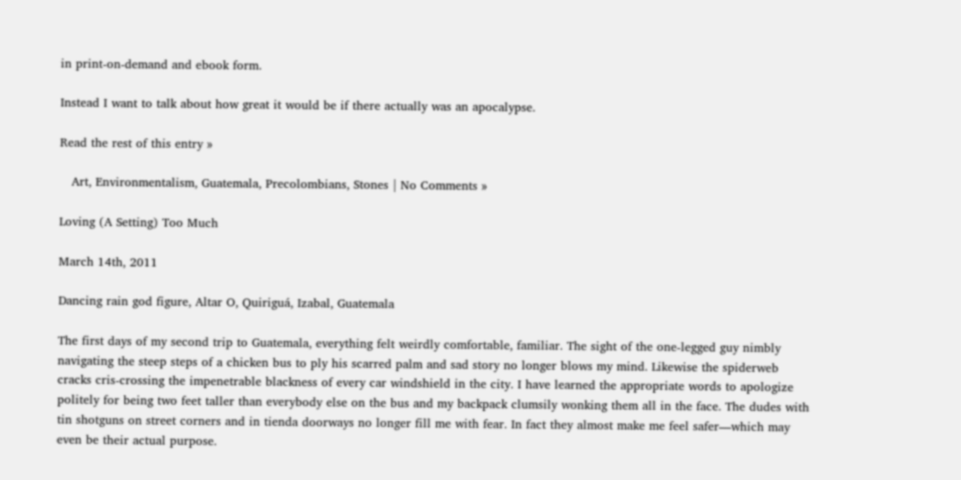in print-on-demand and ebook form.

Instead I want to talk about how great it would be if there actually was an apocalypse.

Read the rest of this entry »

   Art, Environmentalism, Guatemala, Precolombians, Stones | No Comments »

Loving (A Setting) Too Much

March 14th, 2011

Dancing rain god figure, Altar O, Quiriguá, Izabal, Guatemala

The first days of my second trip to Guatemala, everything felt weirdly comfortable, familiar. The sight of the one-legged guy nimbly navigating the steep steps of a chicken bus to ply his scarred palm and sad story no longer blows my mind. Likewise the spiderweb cracks cris-crossing the impenetrable blackness of every car windshield in the city. I have learned the appropriate words to apologize politely for being two feet taller than everybody else on the bus and my backpack clumsily wonking them all in the face. The dudes with tin shotguns on street corners and in tienda doorways no longer fill me with fear. In fact they almost make me feel safer—which may even be their actual purpose.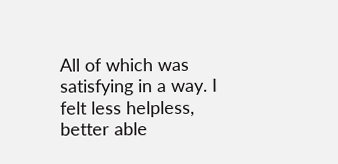All of which was satisfying in a way. I felt less helpless, better able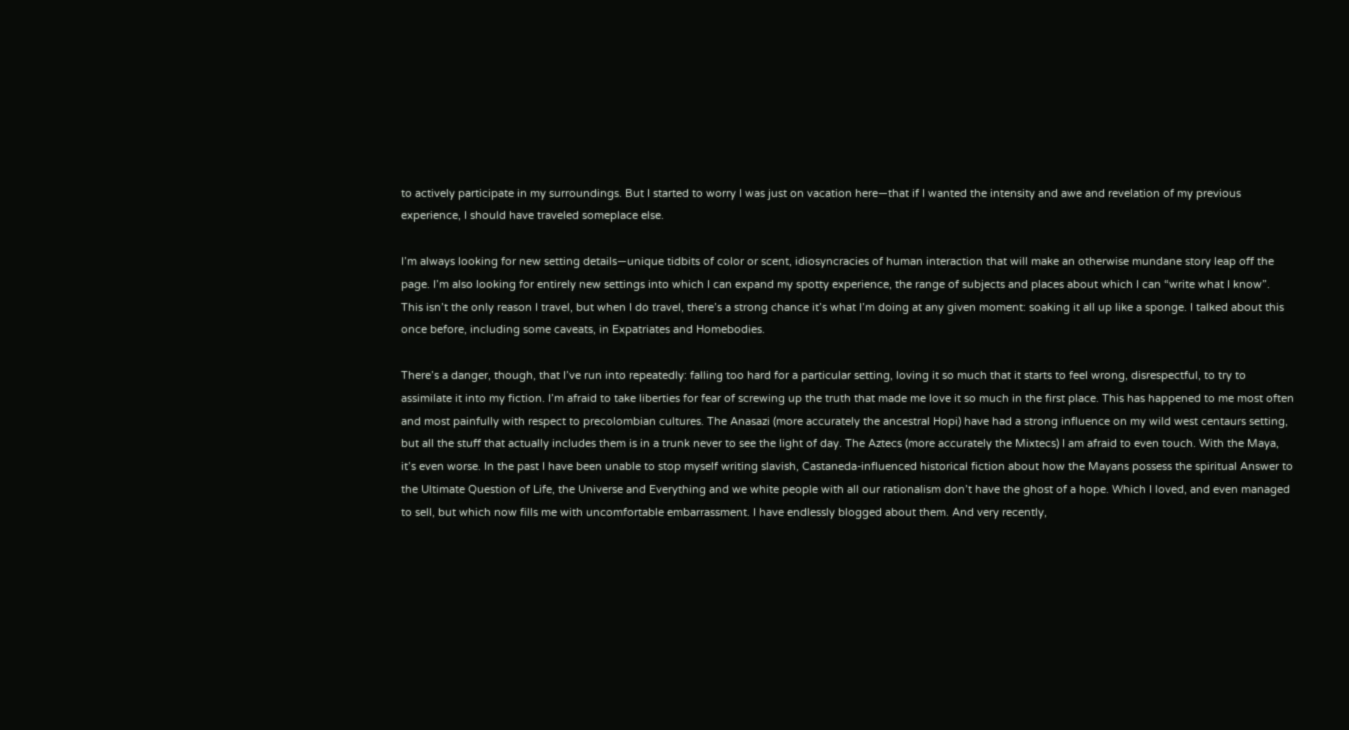to actively participate in my surroundings. But I started to worry I was just on vacation here—that if I wanted the intensity and awe and revelation of my previous experience, I should have traveled someplace else.

I’m always looking for new setting details—unique tidbits of color or scent, idiosyncracies of human interaction that will make an otherwise mundane story leap off the page. I’m also looking for entirely new settings into which I can expand my spotty experience, the range of subjects and places about which I can “write what I know”. This isn’t the only reason I travel, but when I do travel, there’s a strong chance it’s what I’m doing at any given moment: soaking it all up like a sponge. I talked about this once before, including some caveats, in Expatriates and Homebodies.

There’s a danger, though, that I’ve run into repeatedly: falling too hard for a particular setting, loving it so much that it starts to feel wrong, disrespectful, to try to assimilate it into my fiction. I’m afraid to take liberties for fear of screwing up the truth that made me love it so much in the first place. This has happened to me most often and most painfully with respect to precolombian cultures. The Anasazi (more accurately the ancestral Hopi) have had a strong influence on my wild west centaurs setting, but all the stuff that actually includes them is in a trunk never to see the light of day. The Aztecs (more accurately the Mixtecs) I am afraid to even touch. With the Maya, it’s even worse. In the past I have been unable to stop myself writing slavish, Castaneda-influenced historical fiction about how the Mayans possess the spiritual Answer to the Ultimate Question of Life, the Universe and Everything and we white people with all our rationalism don’t have the ghost of a hope. Which I loved, and even managed to sell, but which now fills me with uncomfortable embarrassment. I have endlessly blogged about them. And very recently,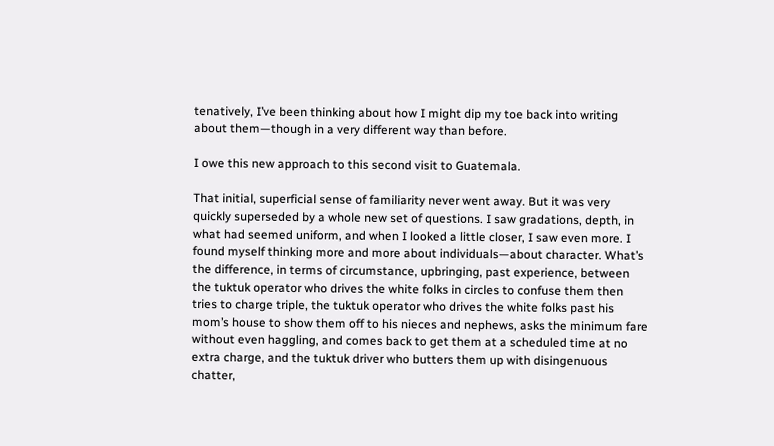tenatively, I’ve been thinking about how I might dip my toe back into writing about them—though in a very different way than before.

I owe this new approach to this second visit to Guatemala.

That initial, superficial sense of familiarity never went away. But it was very quickly superseded by a whole new set of questions. I saw gradations, depth, in what had seemed uniform, and when I looked a little closer, I saw even more. I found myself thinking more and more about individuals—about character. What’s the difference, in terms of circumstance, upbringing, past experience, between the tuktuk operator who drives the white folks in circles to confuse them then tries to charge triple, the tuktuk operator who drives the white folks past his mom’s house to show them off to his nieces and nephews, asks the minimum fare without even haggling, and comes back to get them at a scheduled time at no extra charge, and the tuktuk driver who butters them up with disingenuous chatter,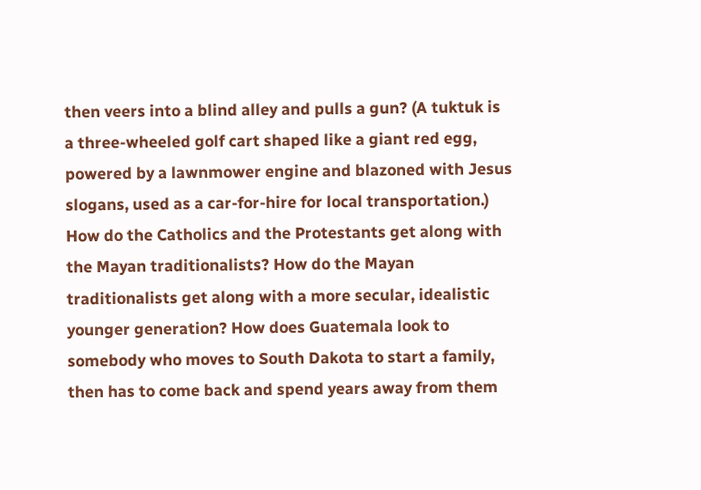then veers into a blind alley and pulls a gun? (A tuktuk is a three-wheeled golf cart shaped like a giant red egg, powered by a lawnmower engine and blazoned with Jesus slogans, used as a car-for-hire for local transportation.) How do the Catholics and the Protestants get along with the Mayan traditionalists? How do the Mayan traditionalists get along with a more secular, idealistic younger generation? How does Guatemala look to somebody who moves to South Dakota to start a family, then has to come back and spend years away from them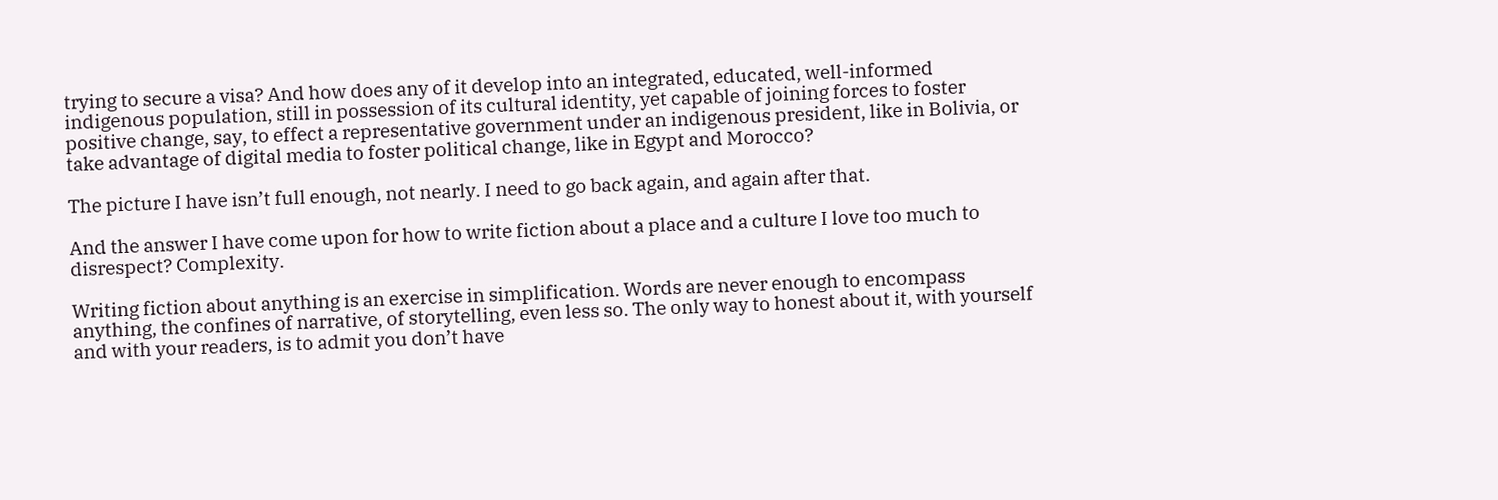trying to secure a visa? And how does any of it develop into an integrated, educated, well-informed indigenous population, still in possession of its cultural identity, yet capable of joining forces to foster positive change, say, to effect a representative government under an indigenous president, like in Bolivia, or take advantage of digital media to foster political change, like in Egypt and Morocco?

The picture I have isn’t full enough, not nearly. I need to go back again, and again after that.

And the answer I have come upon for how to write fiction about a place and a culture I love too much to disrespect? Complexity.

Writing fiction about anything is an exercise in simplification. Words are never enough to encompass anything, the confines of narrative, of storytelling, even less so. The only way to honest about it, with yourself and with your readers, is to admit you don’t have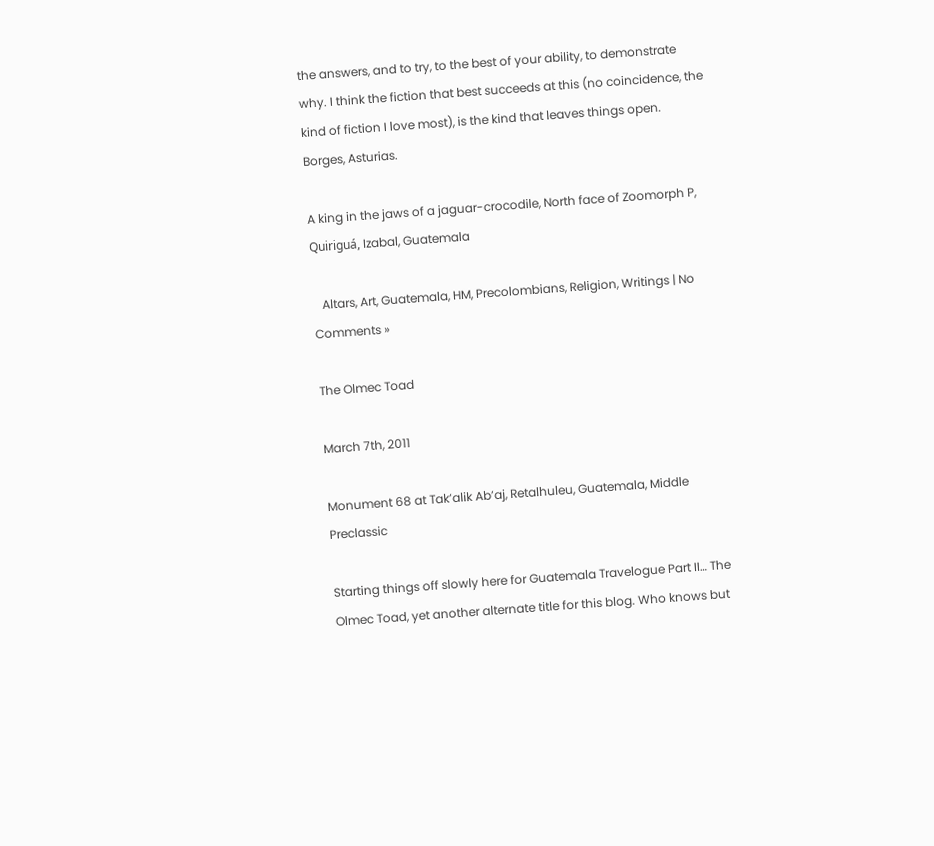the answers, and to try, to the best of your ability, to demonstrate why. I think the fiction that best succeeds at this (no coincidence, the kind of fiction I love most), is the kind that leaves things open. Borges, Asturias.

A king in the jaws of a jaguar-crocodile, North face of Zoomorph P, Quiriguá, Izabal, Guatemala

   Altars, Art, Guatemala, HM, Precolombians, Religion, Writings | No Comments »

The Olmec Toad

March 7th, 2011

Monument 68 at Tak’alik Ab’aj, Retalhuleu, Guatemala, Middle Preclassic

Starting things off slowly here for Guatemala Travelogue Part II… The Olmec Toad, yet another alternate title for this blog. Who knows but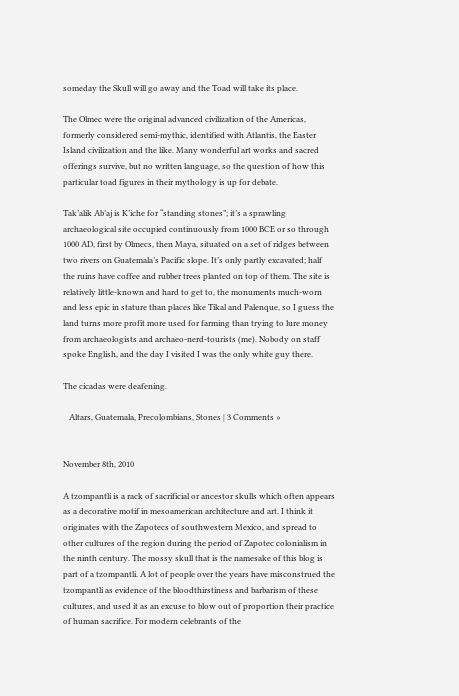someday the Skull will go away and the Toad will take its place.

The Olmec were the original advanced civilization of the Americas, formerly considered semi-mythic, identified with Atlantis, the Easter Island civilization and the like. Many wonderful art works and sacred offerings survive, but no written language, so the question of how this particular toad figures in their mythology is up for debate.

Tak’alik Ab’aj is K’iche for “standing stones”; it’s a sprawling archaeological site occupied continuously from 1000 BCE or so through 1000 AD, first by Olmecs, then Maya, situated on a set of ridges between two rivers on Guatemala’s Pacific slope. It’s only partly excavated; half the ruins have coffee and rubber trees planted on top of them. The site is relatively little-known and hard to get to, the monuments much-worn and less epic in stature than places like Tikal and Palenque, so I guess the land turns more profit more used for farming than trying to lure money from archaeologists and archaeo-nerd-tourists (me). Nobody on staff spoke English, and the day I visited I was the only white guy there.

The cicadas were deafening.

   Altars, Guatemala, Precolombians, Stones | 3 Comments »


November 8th, 2010

A tzompantli is a rack of sacrificial or ancestor skulls which often appears as a decorative motif in mesoamerican architecture and art. I think it originates with the Zapotecs of southwestern Mexico, and spread to other cultures of the region during the period of Zapotec colonialism in the ninth century. The mossy skull that is the namesake of this blog is part of a tzompantli. A lot of people over the years have misconstrued the tzompantli as evidence of the bloodthirstiness and barbarism of these cultures, and used it as an excuse to blow out of proportion their practice of human sacrifice. For modern celebrants of the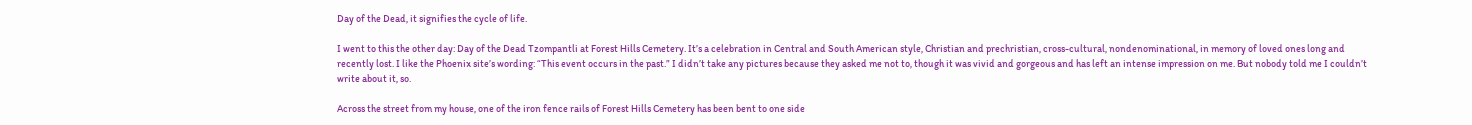Day of the Dead, it signifies the cycle of life.

I went to this the other day: Day of the Dead Tzompantli at Forest Hills Cemetery. It’s a celebration in Central and South American style, Christian and prechristian, cross-cultural, nondenominational, in memory of loved ones long and recently lost. I like the Phoenix site’s wording: “This event occurs in the past.” I didn’t take any pictures because they asked me not to, though it was vivid and gorgeous and has left an intense impression on me. But nobody told me I couldn’t write about it, so.

Across the street from my house, one of the iron fence rails of Forest Hills Cemetery has been bent to one side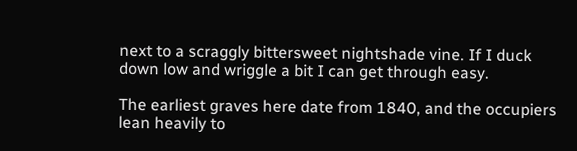next to a scraggly bittersweet nightshade vine. If I duck down low and wriggle a bit I can get through easy.

The earliest graves here date from 1840, and the occupiers lean heavily to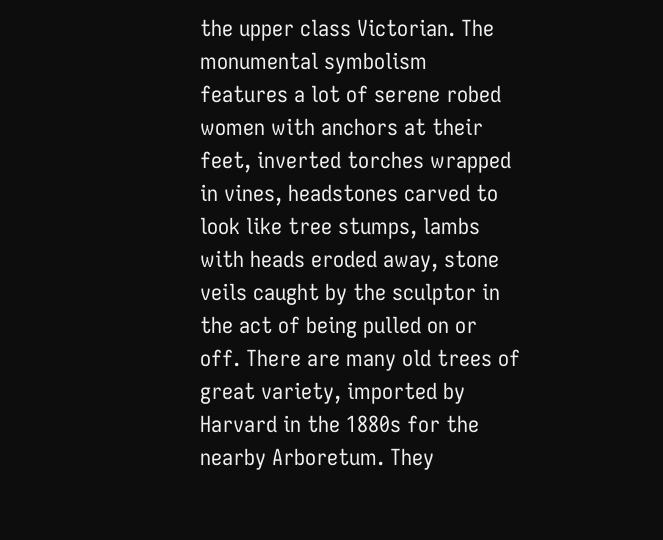the upper class Victorian. The monumental symbolism features a lot of serene robed women with anchors at their feet, inverted torches wrapped in vines, headstones carved to look like tree stumps, lambs with heads eroded away, stone veils caught by the sculptor in the act of being pulled on or off. There are many old trees of great variety, imported by Harvard in the 1880s for the nearby Arboretum. They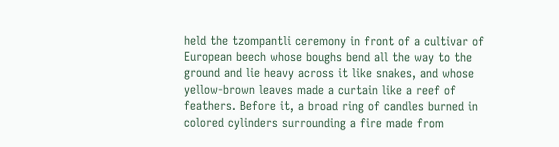held the tzompantli ceremony in front of a cultivar of European beech whose boughs bend all the way to the ground and lie heavy across it like snakes, and whose yellow-brown leaves made a curtain like a reef of feathers. Before it, a broad ring of candles burned in colored cylinders surrounding a fire made from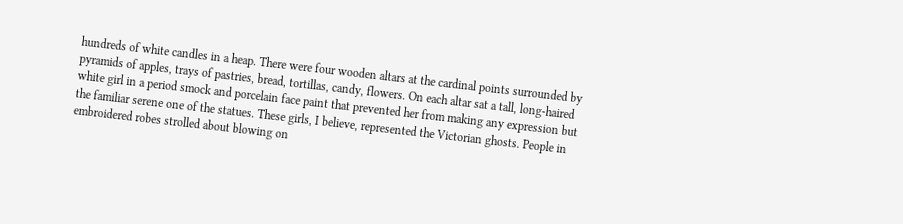hundreds of white candles in a heap. There were four wooden altars at the cardinal points surrounded by pyramids of apples, trays of pastries, bread, tortillas, candy, flowers. On each altar sat a tall, long-haired white girl in a period smock and porcelain face paint that prevented her from making any expression but the familiar serene one of the statues. These girls, I believe, represented the Victorian ghosts. People in embroidered robes strolled about blowing on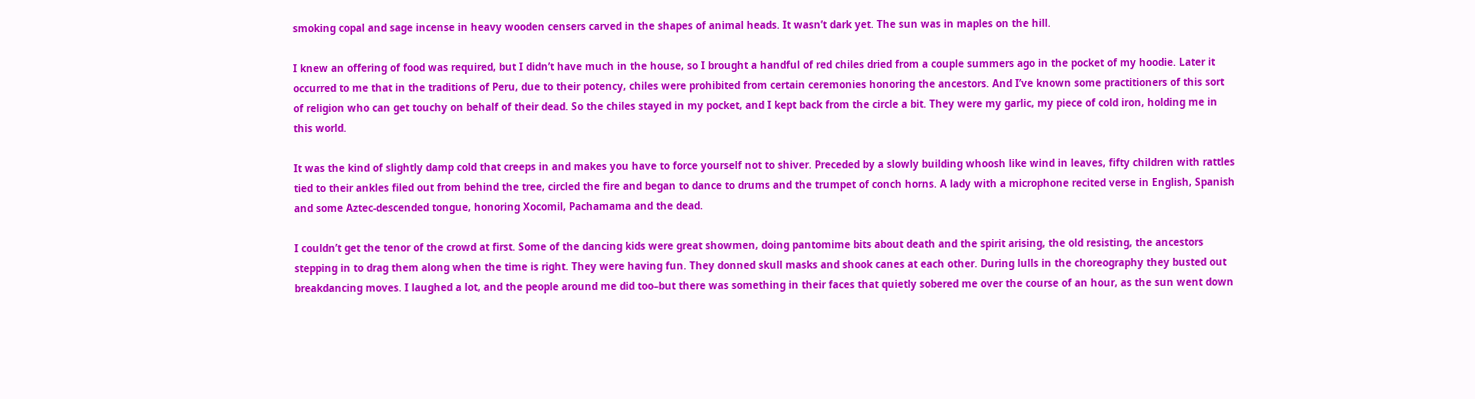smoking copal and sage incense in heavy wooden censers carved in the shapes of animal heads. It wasn’t dark yet. The sun was in maples on the hill.

I knew an offering of food was required, but I didn’t have much in the house, so I brought a handful of red chiles dried from a couple summers ago in the pocket of my hoodie. Later it occurred to me that in the traditions of Peru, due to their potency, chiles were prohibited from certain ceremonies honoring the ancestors. And I’ve known some practitioners of this sort of religion who can get touchy on behalf of their dead. So the chiles stayed in my pocket, and I kept back from the circle a bit. They were my garlic, my piece of cold iron, holding me in this world.

It was the kind of slightly damp cold that creeps in and makes you have to force yourself not to shiver. Preceded by a slowly building whoosh like wind in leaves, fifty children with rattles tied to their ankles filed out from behind the tree, circled the fire and began to dance to drums and the trumpet of conch horns. A lady with a microphone recited verse in English, Spanish and some Aztec-descended tongue, honoring Xocomil, Pachamama and the dead.

I couldn’t get the tenor of the crowd at first. Some of the dancing kids were great showmen, doing pantomime bits about death and the spirit arising, the old resisting, the ancestors stepping in to drag them along when the time is right. They were having fun. They donned skull masks and shook canes at each other. During lulls in the choreography they busted out breakdancing moves. I laughed a lot, and the people around me did too–but there was something in their faces that quietly sobered me over the course of an hour, as the sun went down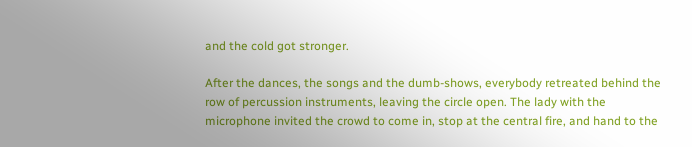and the cold got stronger.

After the dances, the songs and the dumb-shows, everybody retreated behind the row of percussion instruments, leaving the circle open. The lady with the microphone invited the crowd to come in, stop at the central fire, and hand to the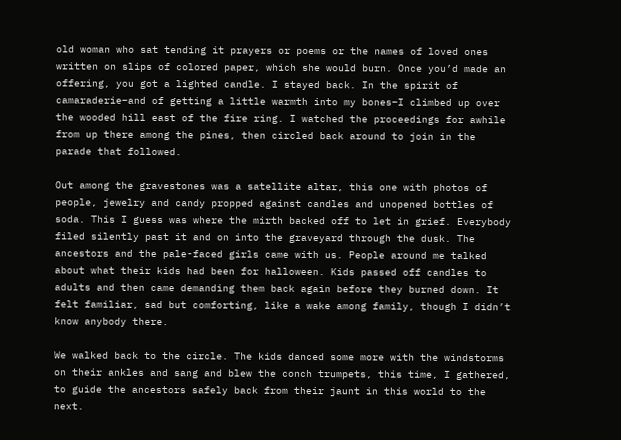old woman who sat tending it prayers or poems or the names of loved ones written on slips of colored paper, which she would burn. Once you’d made an offering, you got a lighted candle. I stayed back. In the spirit of camaraderie–and of getting a little warmth into my bones–I climbed up over the wooded hill east of the fire ring. I watched the proceedings for awhile from up there among the pines, then circled back around to join in the parade that followed.

Out among the gravestones was a satellite altar, this one with photos of people, jewelry and candy propped against candles and unopened bottles of soda. This I guess was where the mirth backed off to let in grief. Everybody filed silently past it and on into the graveyard through the dusk. The ancestors and the pale-faced girls came with us. People around me talked about what their kids had been for halloween. Kids passed off candles to adults and then came demanding them back again before they burned down. It felt familiar, sad but comforting, like a wake among family, though I didn’t know anybody there.

We walked back to the circle. The kids danced some more with the windstorms on their ankles and sang and blew the conch trumpets, this time, I gathered, to guide the ancestors safely back from their jaunt in this world to the next.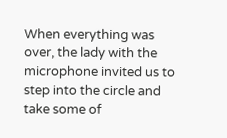When everything was over, the lady with the microphone invited us to step into the circle and take some of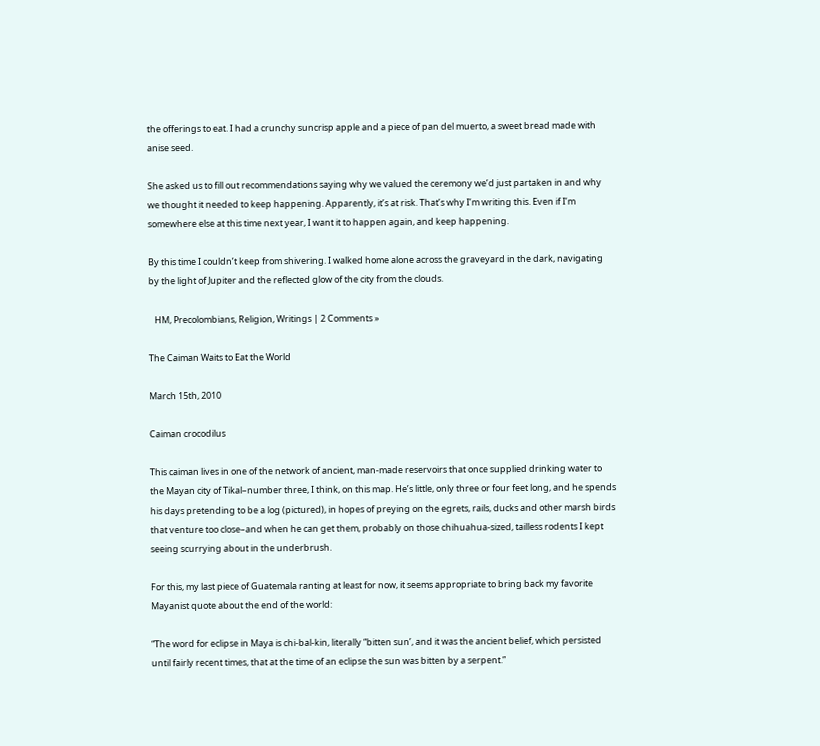the offerings to eat. I had a crunchy suncrisp apple and a piece of pan del muerto, a sweet bread made with anise seed.

She asked us to fill out recommendations saying why we valued the ceremony we’d just partaken in and why we thought it needed to keep happening. Apparently, it’s at risk. That’s why I’m writing this. Even if I’m somewhere else at this time next year, I want it to happen again, and keep happening.

By this time I couldn’t keep from shivering. I walked home alone across the graveyard in the dark, navigating by the light of Jupiter and the reflected glow of the city from the clouds.

   HM, Precolombians, Religion, Writings | 2 Comments »

The Caiman Waits to Eat the World

March 15th, 2010

Caiman crocodilus

This caiman lives in one of the network of ancient, man-made reservoirs that once supplied drinking water to the Mayan city of Tikal–number three, I think, on this map. He’s little, only three or four feet long, and he spends his days pretending to be a log (pictured), in hopes of preying on the egrets, rails, ducks and other marsh birds that venture too close–and when he can get them, probably on those chihuahua-sized, tailless rodents I kept seeing scurrying about in the underbrush.

For this, my last piece of Guatemala ranting at least for now, it seems appropriate to bring back my favorite Mayanist quote about the end of the world:

“The word for eclipse in Maya is chi-bal-kin, literally “bitten sun’, and it was the ancient belief, which persisted until fairly recent times, that at the time of an eclipse the sun was bitten by a serpent.”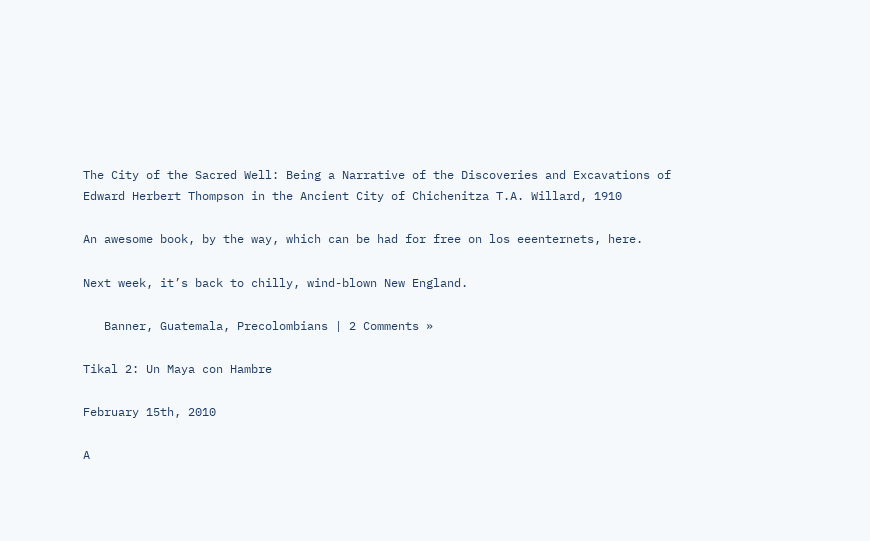The City of the Sacred Well: Being a Narrative of the Discoveries and Excavations of Edward Herbert Thompson in the Ancient City of Chichenitza T.A. Willard, 1910

An awesome book, by the way, which can be had for free on los eeenternets, here.

Next week, it’s back to chilly, wind-blown New England.

   Banner, Guatemala, Precolombians | 2 Comments »

Tikal 2: Un Maya con Hambre

February 15th, 2010

A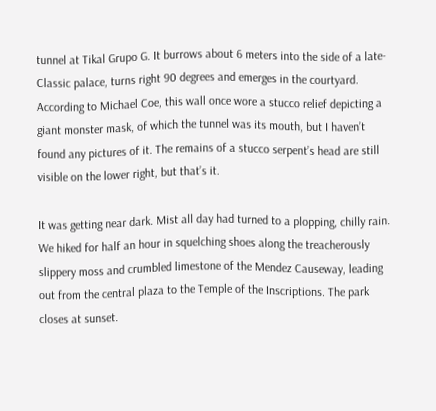tunnel at Tikal Grupo G. It burrows about 6 meters into the side of a late-Classic palace, turns right 90 degrees and emerges in the courtyard. According to Michael Coe, this wall once wore a stucco relief depicting a giant monster mask, of which the tunnel was its mouth, but I haven’t found any pictures of it. The remains of a stucco serpent’s head are still visible on the lower right, but that’s it.

It was getting near dark. Mist all day had turned to a plopping, chilly rain. We hiked for half an hour in squelching shoes along the treacherously slippery moss and crumbled limestone of the Mendez Causeway, leading out from the central plaza to the Temple of the Inscriptions. The park closes at sunset.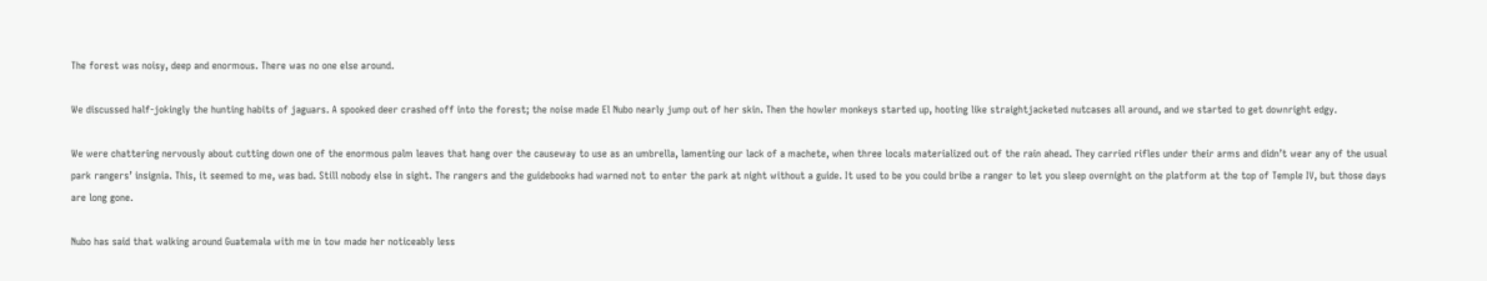The forest was noisy, deep and enormous. There was no one else around.

We discussed half-jokingly the hunting habits of jaguars. A spooked deer crashed off into the forest; the noise made El Nubo nearly jump out of her skin. Then the howler monkeys started up, hooting like straightjacketed nutcases all around, and we started to get downright edgy.

We were chattering nervously about cutting down one of the enormous palm leaves that hang over the causeway to use as an umbrella, lamenting our lack of a machete, when three locals materialized out of the rain ahead. They carried rifles under their arms and didn’t wear any of the usual park rangers’ insignia. This, it seemed to me, was bad. Still nobody else in sight. The rangers and the guidebooks had warned not to enter the park at night without a guide. It used to be you could bribe a ranger to let you sleep overnight on the platform at the top of Temple IV, but those days are long gone.

Nubo has said that walking around Guatemala with me in tow made her noticeably less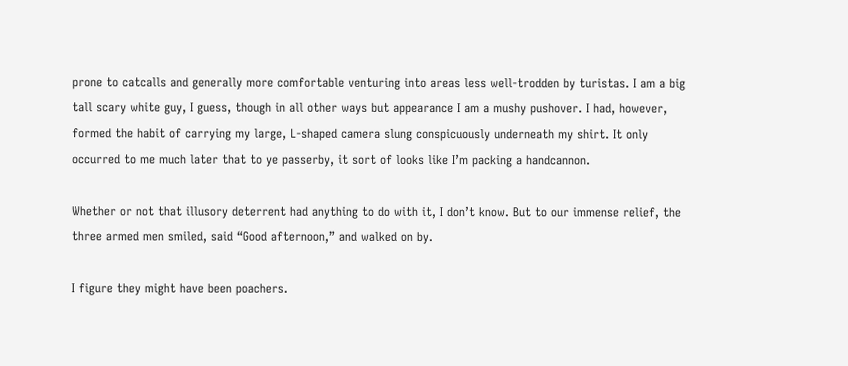prone to catcalls and generally more comfortable venturing into areas less well-trodden by turistas. I am a big tall scary white guy, I guess, though in all other ways but appearance I am a mushy pushover. I had, however, formed the habit of carrying my large, L-shaped camera slung conspicuously underneath my shirt. It only occurred to me much later that to ye passerby, it sort of looks like I’m packing a handcannon.

Whether or not that illusory deterrent had anything to do with it, I don’t know. But to our immense relief, the three armed men smiled, said “Good afternoon,” and walked on by.

I figure they might have been poachers.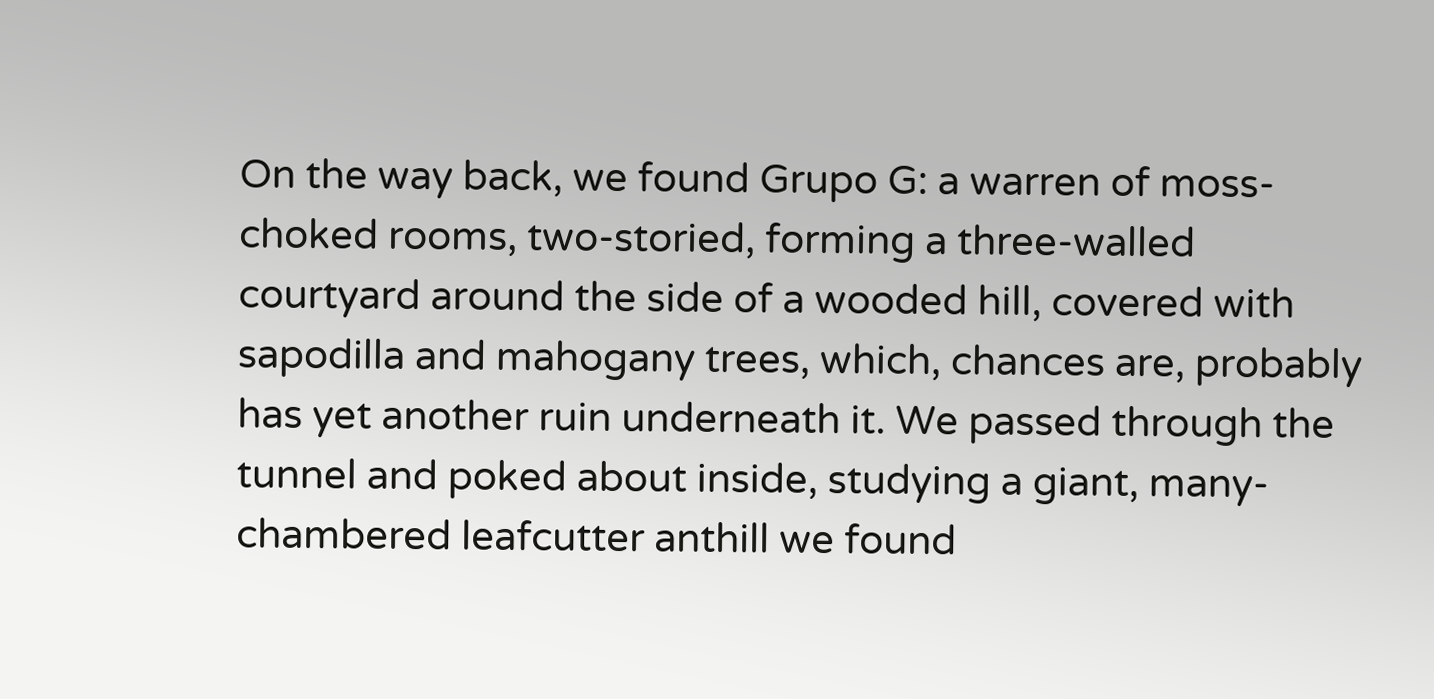On the way back, we found Grupo G: a warren of moss-choked rooms, two-storied, forming a three-walled courtyard around the side of a wooded hill, covered with sapodilla and mahogany trees, which, chances are, probably has yet another ruin underneath it. We passed through the tunnel and poked about inside, studying a giant, many-chambered leafcutter anthill we found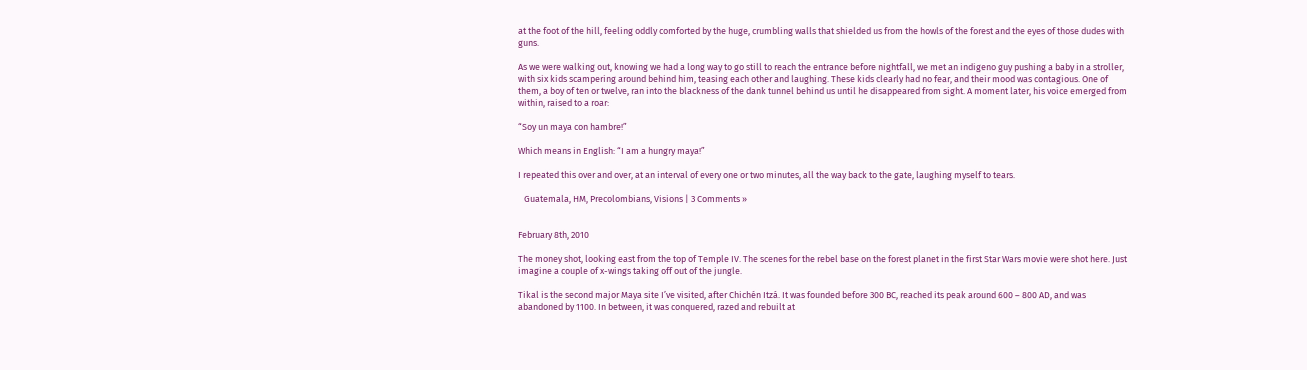at the foot of the hill, feeling oddly comforted by the huge, crumbling walls that shielded us from the howls of the forest and the eyes of those dudes with guns.

As we were walking out, knowing we had a long way to go still to reach the entrance before nightfall, we met an indigeno guy pushing a baby in a stroller, with six kids scampering around behind him, teasing each other and laughing. These kids clearly had no fear, and their mood was contagious. One of them, a boy of ten or twelve, ran into the blackness of the dank tunnel behind us until he disappeared from sight. A moment later, his voice emerged from within, raised to a roar:

“Soy un maya con hambre!”

Which means in English: “I am a hungry maya!”

I repeated this over and over, at an interval of every one or two minutes, all the way back to the gate, laughing myself to tears.

   Guatemala, HM, Precolombians, Visions | 3 Comments »


February 8th, 2010

The money shot, looking east from the top of Temple IV. The scenes for the rebel base on the forest planet in the first Star Wars movie were shot here. Just imagine a couple of x-wings taking off out of the jungle.

Tikal is the second major Maya site I’ve visited, after Chichén Itzá. It was founded before 300 BC, reached its peak around 600 – 800 AD, and was abandoned by 1100. In between, it was conquered, razed and rebuilt at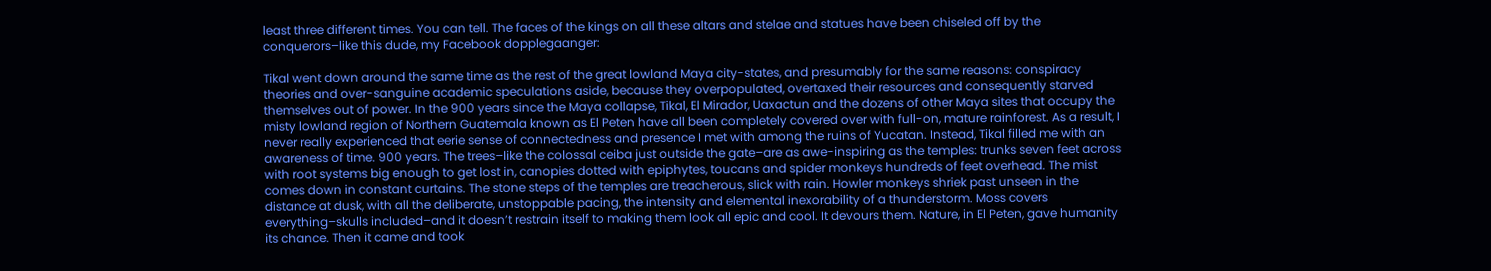least three different times. You can tell. The faces of the kings on all these altars and stelae and statues have been chiseled off by the conquerors–like this dude, my Facebook dopplegaanger:

Tikal went down around the same time as the rest of the great lowland Maya city-states, and presumably for the same reasons: conspiracy theories and over-sanguine academic speculations aside, because they overpopulated, overtaxed their resources and consequently starved themselves out of power. In the 900 years since the Maya collapse, Tikal, El Mirador, Uaxactun and the dozens of other Maya sites that occupy the misty lowland region of Northern Guatemala known as El Peten have all been completely covered over with full-on, mature rainforest. As a result, I never really experienced that eerie sense of connectedness and presence I met with among the ruins of Yucatan. Instead, Tikal filled me with an awareness of time. 900 years. The trees–like the colossal ceiba just outside the gate–are as awe-inspiring as the temples: trunks seven feet across with root systems big enough to get lost in, canopies dotted with epiphytes, toucans and spider monkeys hundreds of feet overhead. The mist comes down in constant curtains. The stone steps of the temples are treacherous, slick with rain. Howler monkeys shriek past unseen in the distance at dusk, with all the deliberate, unstoppable pacing, the intensity and elemental inexorability of a thunderstorm. Moss covers everything–skulls included–and it doesn’t restrain itself to making them look all epic and cool. It devours them. Nature, in El Peten, gave humanity its chance. Then it came and took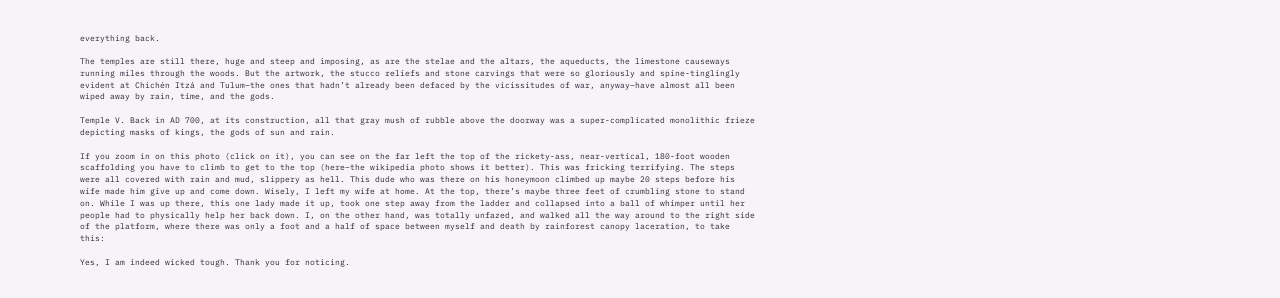everything back.

The temples are still there, huge and steep and imposing, as are the stelae and the altars, the aqueducts, the limestone causeways running miles through the woods. But the artwork, the stucco reliefs and stone carvings that were so gloriously and spine-tinglingly evident at Chichén Itzá and Tulum–the ones that hadn’t already been defaced by the vicissitudes of war, anyway–have almost all been wiped away by rain, time, and the gods.

Temple V. Back in AD 700, at its construction, all that gray mush of rubble above the doorway was a super-complicated monolithic frieze depicting masks of kings, the gods of sun and rain.

If you zoom in on this photo (click on it), you can see on the far left the top of the rickety-ass, near-vertical, 180-foot wooden scaffolding you have to climb to get to the top (here–the wikipedia photo shows it better). This was fricking terrifying. The steps were all covered with rain and mud, slippery as hell. This dude who was there on his honeymoon climbed up maybe 20 steps before his wife made him give up and come down. Wisely, I left my wife at home. At the top, there’s maybe three feet of crumbling stone to stand on. While I was up there, this one lady made it up, took one step away from the ladder and collapsed into a ball of whimper until her people had to physically help her back down. I, on the other hand, was totally unfazed, and walked all the way around to the right side of the platform, where there was only a foot and a half of space between myself and death by rainforest canopy laceration, to take this:

Yes, I am indeed wicked tough. Thank you for noticing.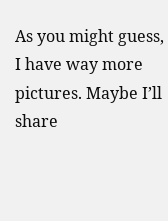As you might guess, I have way more pictures. Maybe I’ll share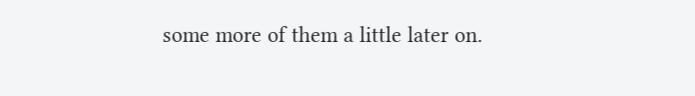some more of them a little later on.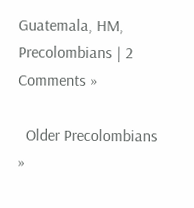Guatemala, HM, Precolombians | 2 Comments »

  Older Precolombians »